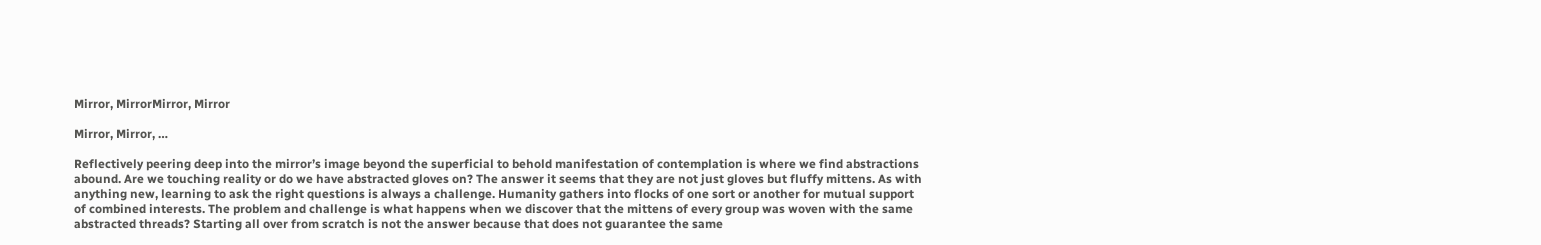Mirror, MirrorMirror, Mirror

Mirror, Mirror, …

Reflectively peering deep into the mirror’s image beyond the superficial to behold manifestation of contemplation is where we find abstractions abound. Are we touching reality or do we have abstracted gloves on? The answer it seems that they are not just gloves but fluffy mittens. As with anything new, learning to ask the right questions is always a challenge. Humanity gathers into flocks of one sort or another for mutual support of combined interests. The problem and challenge is what happens when we discover that the mittens of every group was woven with the same abstracted threads? Starting all over from scratch is not the answer because that does not guarantee the same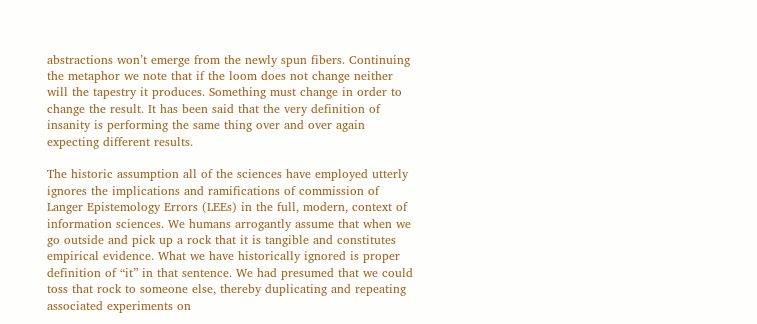abstractions won’t emerge from the newly spun fibers. Continuing the metaphor we note that if the loom does not change neither will the tapestry it produces. Something must change in order to change the result. It has been said that the very definition of insanity is performing the same thing over and over again expecting different results.

The historic assumption all of the sciences have employed utterly ignores the implications and ramifications of commission of Langer Epistemology Errors (LEEs) in the full, modern, context of information sciences. We humans arrogantly assume that when we go outside and pick up a rock that it is tangible and constitutes empirical evidence. What we have historically ignored is proper definition of “it” in that sentence. We had presumed that we could toss that rock to someone else, thereby duplicating and repeating associated experiments on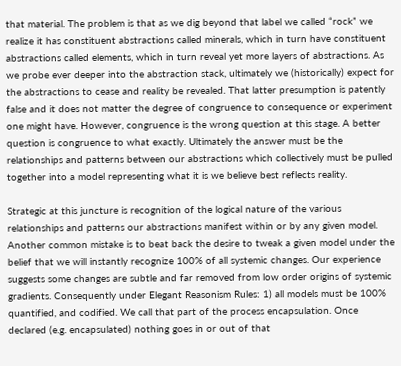that material. The problem is that as we dig beyond that label we called “rock” we realize it has constituent abstractions called minerals, which in turn have constituent abstractions called elements, which in turn reveal yet more layers of abstractions. As we probe ever deeper into the abstraction stack, ultimately we (historically) expect for the abstractions to cease and reality be revealed. That latter presumption is patently false and it does not matter the degree of congruence to consequence or experiment one might have. However, congruence is the wrong question at this stage. A better question is congruence to what exactly. Ultimately the answer must be the relationships and patterns between our abstractions which collectively must be pulled together into a model representing what it is we believe best reflects reality.

Strategic at this juncture is recognition of the logical nature of the various relationships and patterns our abstractions manifest within or by any given model. Another common mistake is to beat back the desire to tweak a given model under the belief that we will instantly recognize 100% of all systemic changes. Our experience suggests some changes are subtle and far removed from low order origins of systemic gradients. Consequently under Elegant Reasonism Rules: 1) all models must be 100% quantified, and codified. We call that part of the process encapsulation. Once declared (e.g. encapsulated) nothing goes in or out of that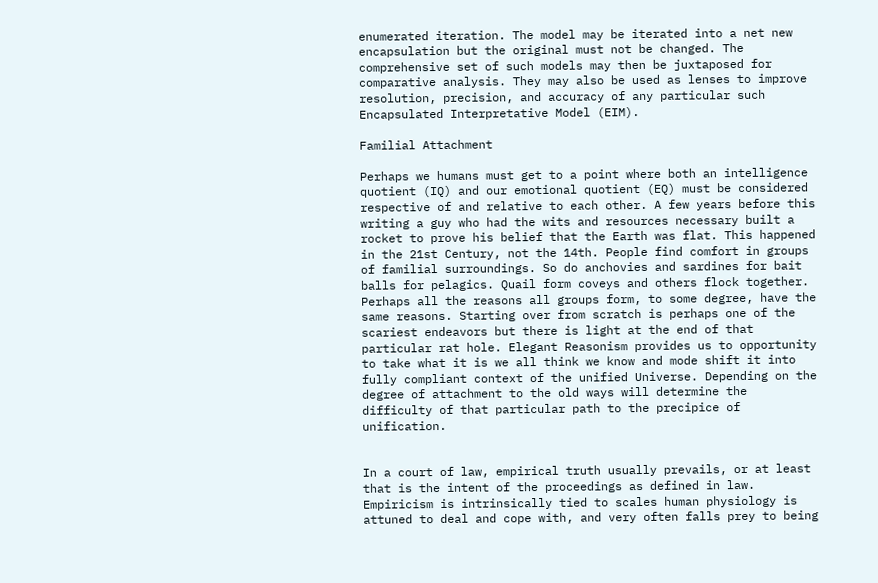enumerated iteration. The model may be iterated into a net new encapsulation but the original must not be changed. The comprehensive set of such models may then be juxtaposed for comparative analysis. They may also be used as lenses to improve resolution, precision, and accuracy of any particular such Encapsulated Interpretative Model (EIM).

Familial Attachment

Perhaps we humans must get to a point where both an intelligence quotient (IQ) and our emotional quotient (EQ) must be considered respective of and relative to each other. A few years before this writing a guy who had the wits and resources necessary built a rocket to prove his belief that the Earth was flat. This happened in the 21st Century, not the 14th. People find comfort in groups of familial surroundings. So do anchovies and sardines for bait balls for pelagics. Quail form coveys and others flock together. Perhaps all the reasons all groups form, to some degree, have the same reasons. Starting over from scratch is perhaps one of the scariest endeavors but there is light at the end of that particular rat hole. Elegant Reasonism provides us to opportunity to take what it is we all think we know and mode shift it into fully compliant context of the unified Universe. Depending on the degree of attachment to the old ways will determine the difficulty of that particular path to the precipice of unification.


In a court of law, empirical truth usually prevails, or at least that is the intent of the proceedings as defined in law. Empiricism is intrinsically tied to scales human physiology is attuned to deal and cope with, and very often falls prey to being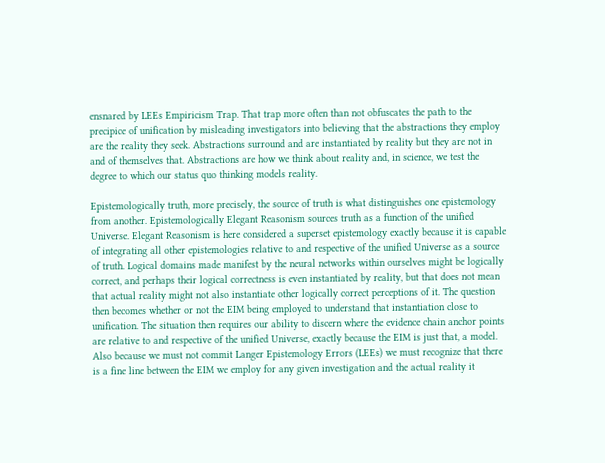ensnared by LEEs Empiricism Trap. That trap more often than not obfuscates the path to the precipice of unification by misleading investigators into believing that the abstractions they employ are the reality they seek. Abstractions surround and are instantiated by reality but they are not in and of themselves that. Abstractions are how we think about reality and, in science, we test the degree to which our status quo thinking models reality.

Epistemologically truth, more precisely, the source of truth is what distinguishes one epistemology from another. Epistemologically Elegant Reasonism sources truth as a function of the unified Universe. Elegant Reasonism is here considered a superset epistemology exactly because it is capable of integrating all other epistemologies relative to and respective of the unified Universe as a source of truth. Logical domains made manifest by the neural networks within ourselves might be logically correct, and perhaps their logical correctness is even instantiated by reality, but that does not mean that actual reality might not also instantiate other logically correct perceptions of it. The question then becomes whether or not the EIM being employed to understand that instantiation close to unification. The situation then requires our ability to discern where the evidence chain anchor points are relative to and respective of the unified Universe, exactly because the EIM is just that, a model. Also because we must not commit Langer Epistemology Errors (LEEs) we must recognize that there is a fine line between the EIM we employ for any given investigation and the actual reality it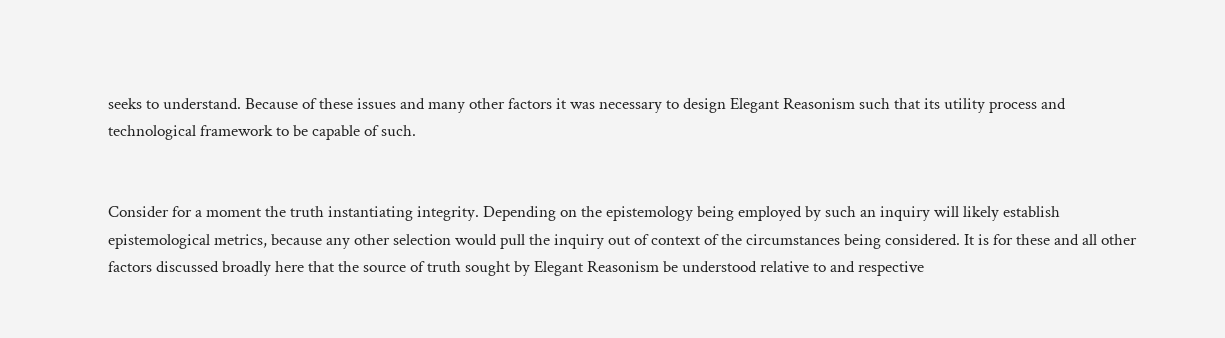seeks to understand. Because of these issues and many other factors it was necessary to design Elegant Reasonism such that its utility process and technological framework to be capable of such.


Consider for a moment the truth instantiating integrity. Depending on the epistemology being employed by such an inquiry will likely establish epistemological metrics, because any other selection would pull the inquiry out of context of the circumstances being considered. It is for these and all other factors discussed broadly here that the source of truth sought by Elegant Reasonism be understood relative to and respective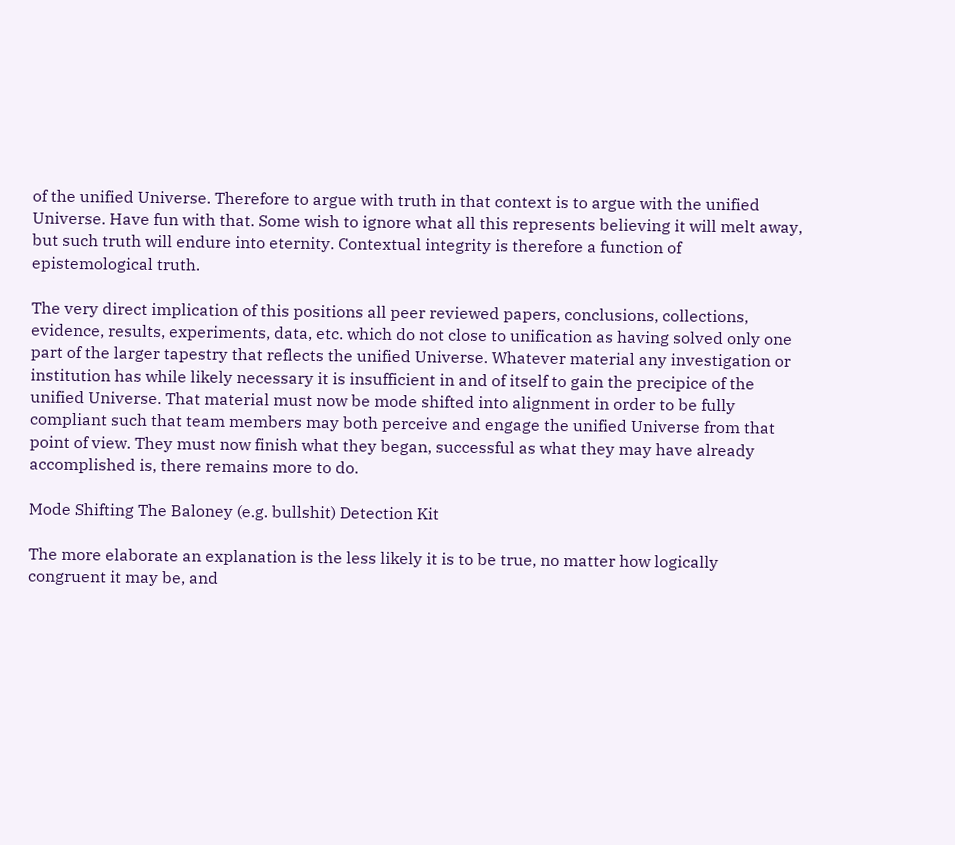of the unified Universe. Therefore to argue with truth in that context is to argue with the unified Universe. Have fun with that. Some wish to ignore what all this represents believing it will melt away, but such truth will endure into eternity. Contextual integrity is therefore a function of epistemological truth.

The very direct implication of this positions all peer reviewed papers, conclusions, collections, evidence, results, experiments, data, etc. which do not close to unification as having solved only one part of the larger tapestry that reflects the unified Universe. Whatever material any investigation or institution has while likely necessary it is insufficient in and of itself to gain the precipice of the unified Universe. That material must now be mode shifted into alignment in order to be fully compliant such that team members may both perceive and engage the unified Universe from that point of view. They must now finish what they began, successful as what they may have already accomplished is, there remains more to do.

Mode Shifting The Baloney (e.g. bullshit) Detection Kit

The more elaborate an explanation is the less likely it is to be true, no matter how logically congruent it may be, and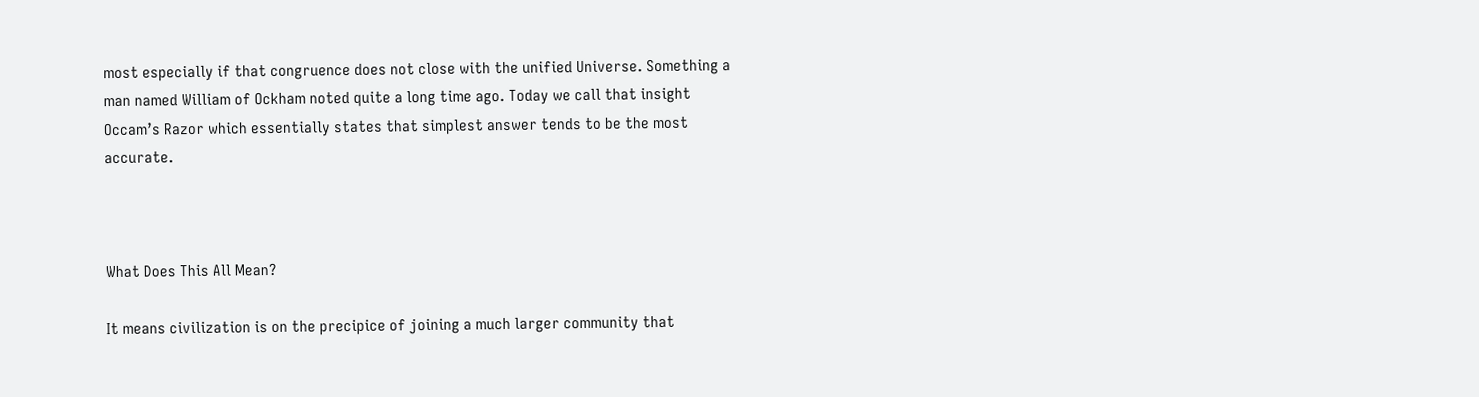most especially if that congruence does not close with the unified Universe. Something a man named William of Ockham noted quite a long time ago. Today we call that insight Occam’s Razor which essentially states that simplest answer tends to be the most accurate.



What Does This All Mean?

It means civilization is on the precipice of joining a much larger community that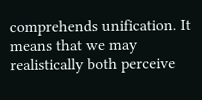comprehends unification. It means that we may realistically both perceive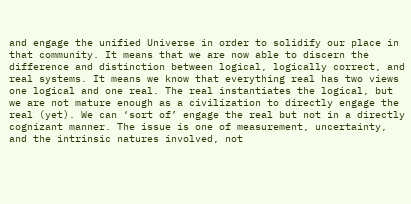and engage the unified Universe in order to solidify our place in that community. It means that we are now able to discern the difference and distinction between logical, logically correct, and real systems. It means we know that everything real has two views one logical and one real. The real instantiates the logical, but we are not mature enough as a civilization to directly engage the real (yet). We can ‘sort of’ engage the real but not in a directly cognizant manner. The issue is one of measurement, uncertainty, and the intrinsic natures involved, not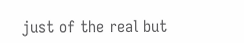just of the real but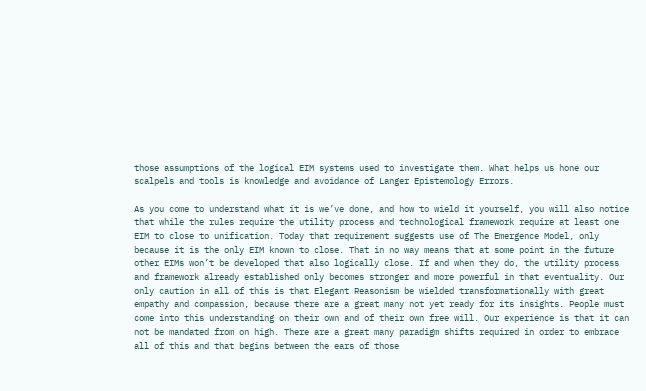those assumptions of the logical EIM systems used to investigate them. What helps us hone our scalpels and tools is knowledge and avoidance of Langer Epistemology Errors.

As you come to understand what it is we’ve done, and how to wield it yourself, you will also notice that while the rules require the utility process and technological framework require at least one EIM to close to unification. Today that requirement suggests use of The Emergence Model, only because it is the only EIM known to close. That in no way means that at some point in the future other EIMs won’t be developed that also logically close. If and when they do, the utility process and framework already established only becomes stronger and more powerful in that eventuality. Our only caution in all of this is that Elegant Reasonism be wielded transformationally with great empathy and compassion, because there are a great many not yet ready for its insights. People must come into this understanding on their own and of their own free will. Our experience is that it can not be mandated from on high. There are a great many paradigm shifts required in order to embrace all of this and that begins between the ears of those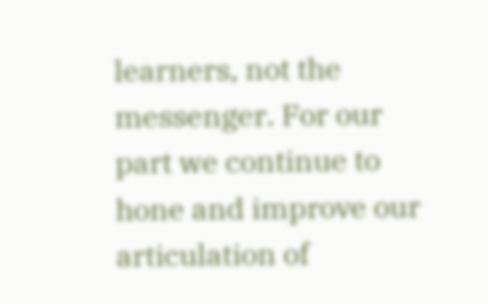learners, not the messenger. For our part we continue to hone and improve our articulation of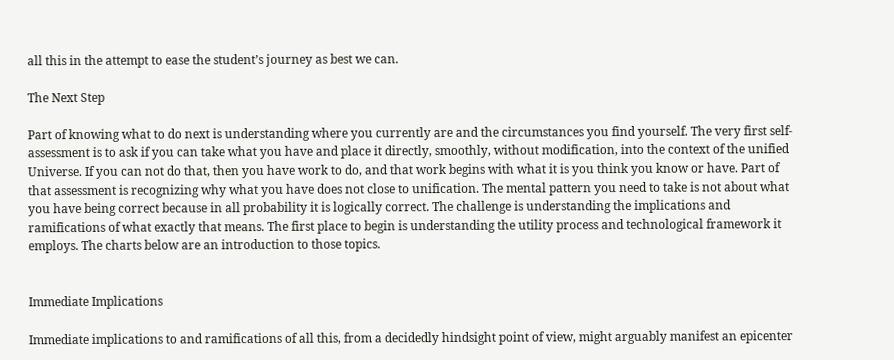all this in the attempt to ease the student’s journey as best we can.

The Next Step

Part of knowing what to do next is understanding where you currently are and the circumstances you find yourself. The very first self-assessment is to ask if you can take what you have and place it directly, smoothly, without modification, into the context of the unified Universe. If you can not do that, then you have work to do, and that work begins with what it is you think you know or have. Part of that assessment is recognizing why what you have does not close to unification. The mental pattern you need to take is not about what you have being correct because in all probability it is logically correct. The challenge is understanding the implications and ramifications of what exactly that means. The first place to begin is understanding the utility process and technological framework it employs. The charts below are an introduction to those topics.


Immediate Implications

Immediate implications to and ramifications of all this, from a decidedly hindsight point of view, might arguably manifest an epicenter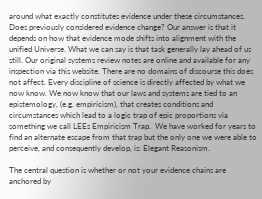around what exactly constitutes evidence under these circumstances. Does previously considered evidence change? Our answer is that it depends on how that evidence mode shifts into alignment with the unified Universe. What we can say is that task generally lay ahead of us still. Our original systems review notes are online and available for any inspection via this website. There are no domains of discourse this does not affect. Every discipline of science is directly affected by what we now know. We now know that our laws and systems are tied to an epistemology, (e.g. empiricism), that creates conditions and circumstances which lead to a logic trap of epic proportions via something we call LEEs Empiricism Trap.  We have worked for years to find an alternate escape from that trap but the only one we were able to perceive, and consequently develop, is: Elegant Reasonism.

The central question is whether or not your evidence chains are anchored by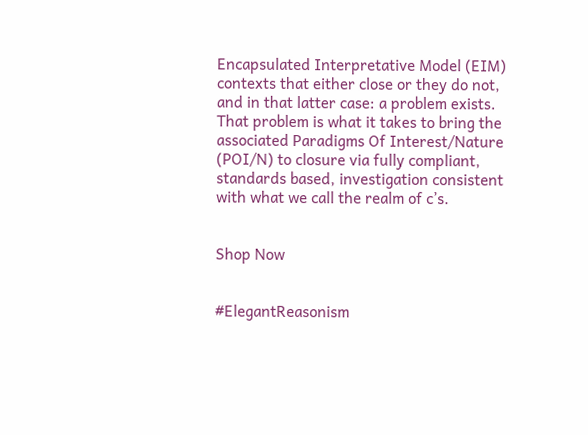Encapsulated Interpretative Model (EIM) contexts that either close or they do not, and in that latter case: a problem exists. That problem is what it takes to bring the associated Paradigms Of Interest/Nature (POI/N) to closure via fully compliant, standards based, investigation consistent with what we call the realm of c’s.


Shop Now


#ElegantReasonism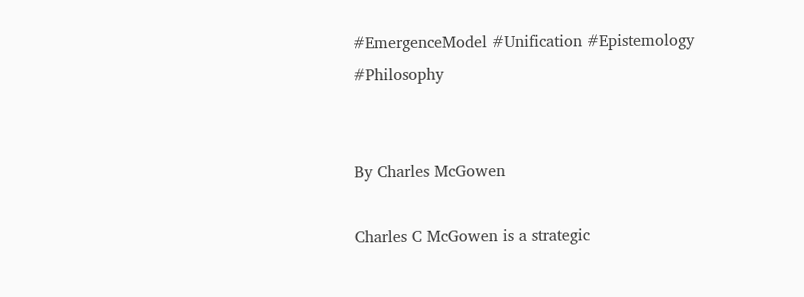#EmergenceModel #Unification #Epistemology #Philosophy


By Charles McGowen

Charles C McGowen is a strategic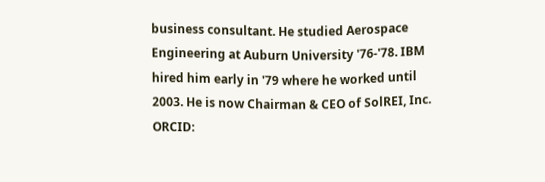business consultant. He studied Aerospace Engineering at Auburn University '76-'78. IBM hired him early in '79 where he worked until 2003. He is now Chairman & CEO of SolREI, Inc. ORCID: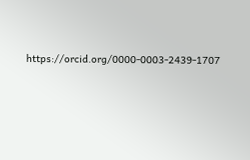https://orcid.org/0000-0003-2439-1707